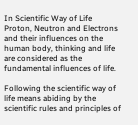In Scientific Way of Life Proton, Neutron and Electrons and their influences on the human body, thinking and life are considered as the fundamental influences of life.

Following the scientific way of life means abiding by the scientific rules and principles of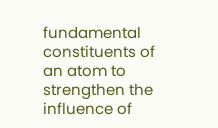fundamental constituents of an atom to strengthen the influence of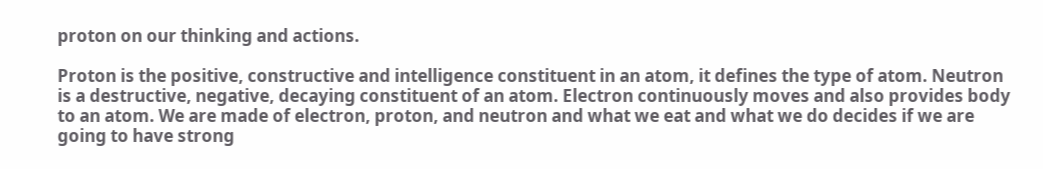proton on our thinking and actions.

Proton is the positive, constructive and intelligence constituent in an atom, it defines the type of atom. Neutron is a destructive, negative, decaying constituent of an atom. Electron continuously moves and also provides body to an atom. We are made of electron, proton, and neutron and what we eat and what we do decides if we are going to have strong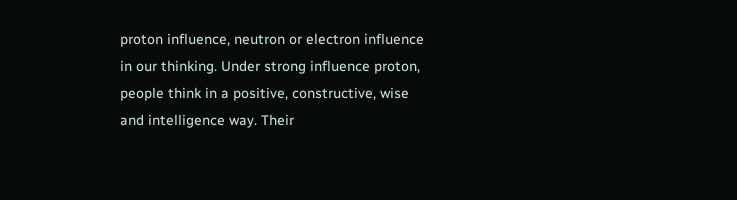proton influence, neutron or electron influence in our thinking. Under strong influence proton, people think in a positive, constructive, wise and intelligence way. Their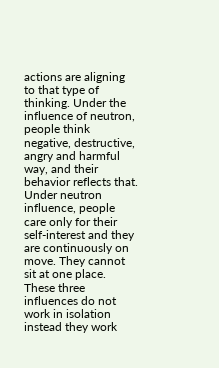actions are aligning to that type of thinking. Under the influence of neutron, people think negative, destructive, angry and harmful way, and their behavior reflects that. Under neutron influence, people care only for their self-interest and they are continuously on move. They cannot sit at one place. These three influences do not work in isolation instead they work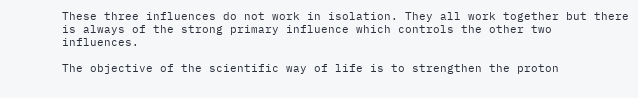These three influences do not work in isolation. They all work together but there is always of the strong primary influence which controls the other two influences.

The objective of the scientific way of life is to strengthen the proton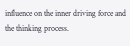influence on the inner driving force and the thinking process.